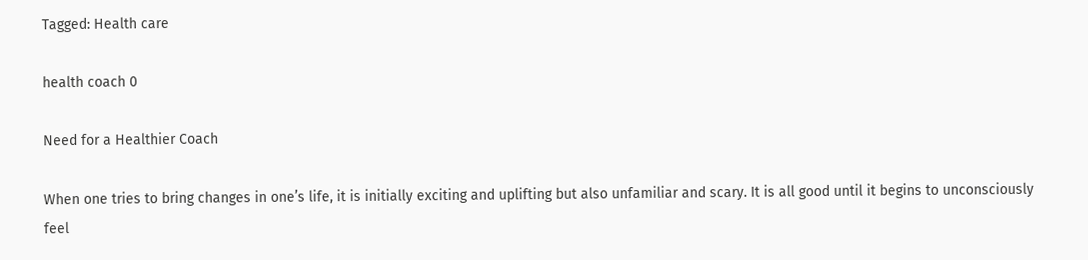Tagged: Health care

health coach 0

Need for a Healthier Coach

When one tries to bring changes in one’s life, it is initially exciting and uplifting but also unfamiliar and scary. It is all good until it begins to unconsciously feel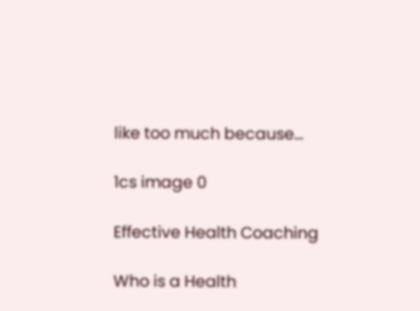like too much because...

1cs image 0

Effective Health Coaching

Who is a Health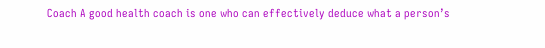Coach A good health coach is one who can effectively deduce what a person’s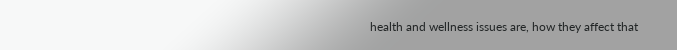health and wellness issues are, how they affect that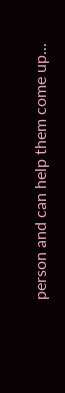person and can help them come up...